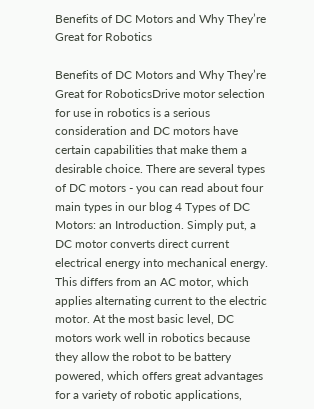Benefits of DC Motors and Why They’re Great for Robotics

Benefits of DC Motors and Why They’re Great for RoboticsDrive motor selection for use in robotics is a serious consideration and DC motors have certain capabilities that make them a desirable choice. There are several types of DC motors - you can read about four main types in our blog 4 Types of DC Motors: an Introduction. Simply put, a DC motor converts direct current electrical energy into mechanical energy. This differs from an AC motor, which applies alternating current to the electric motor. At the most basic level, DC motors work well in robotics because they allow the robot to be battery powered, which offers great advantages for a variety of robotic applications,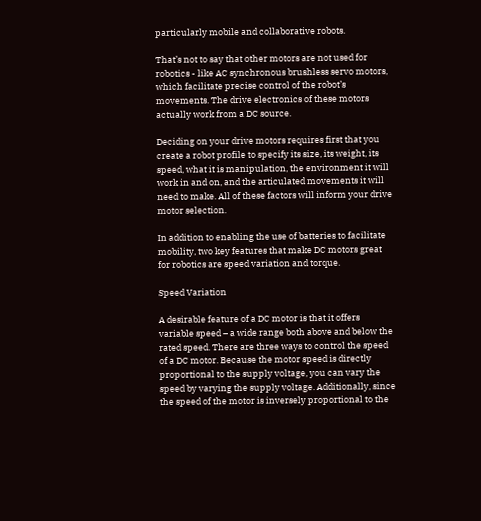particularly mobile and collaborative robots.

That’s not to say that other motors are not used for robotics - like AC synchronous brushless servo motors, which facilitate precise control of the robot’s movements. The drive electronics of these motors actually work from a DC source.

Deciding on your drive motors requires first that you create a robot profile to specify its size, its weight, its speed, what it is manipulation, the environment it will work in and on, and the articulated movements it will need to make. All of these factors will inform your drive motor selection.

In addition to enabling the use of batteries to facilitate mobility, two key features that make DC motors great for robotics are speed variation and torque.

Speed Variation

A desirable feature of a DC motor is that it offers variable speed – a wide range both above and below the rated speed. There are three ways to control the speed of a DC motor. Because the motor speed is directly proportional to the supply voltage, you can vary the speed by varying the supply voltage. Additionally, since the speed of the motor is inversely proportional to the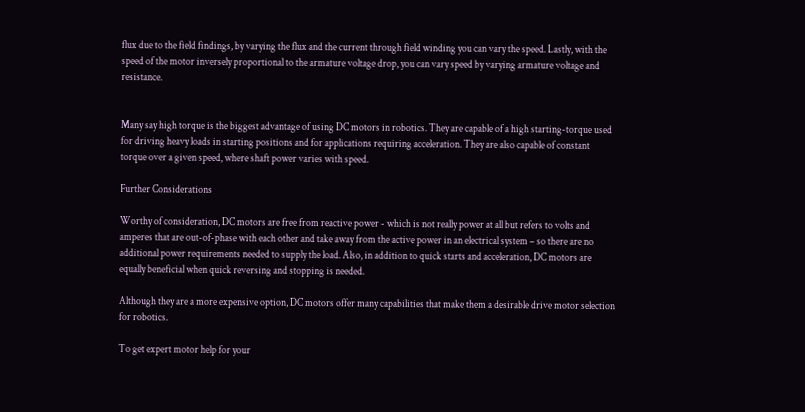flux due to the field findings, by varying the flux and the current through field winding you can vary the speed. Lastly, with the speed of the motor inversely proportional to the armature voltage drop, you can vary speed by varying armature voltage and resistance.


Many say high torque is the biggest advantage of using DC motors in robotics. They are capable of a high starting-torque used for driving heavy loads in starting positions and for applications requiring acceleration. They are also capable of constant torque over a given speed, where shaft power varies with speed.

Further Considerations

Worthy of consideration, DC motors are free from reactive power - which is not really power at all but refers to volts and amperes that are out-of-phase with each other and take away from the active power in an electrical system – so there are no additional power requirements needed to supply the load. Also, in addition to quick starts and acceleration, DC motors are equally beneficial when quick reversing and stopping is needed.

Although they are a more expensive option, DC motors offer many capabilities that make them a desirable drive motor selection for robotics.

To get expert motor help for your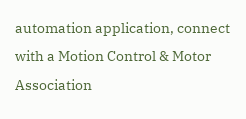automation application, connect with a Motion Control & Motor Association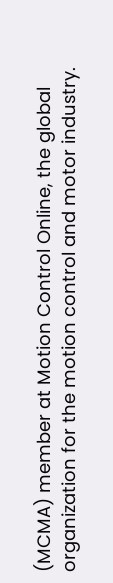(MCMA) member at Motion Control Online, the global organization for the motion control and motor industry.